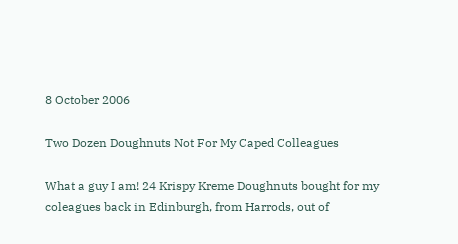8 October 2006

Two Dozen Doughnuts Not For My Caped Colleagues

What a guy I am! 24 Krispy Kreme Doughnuts bought for my coleagues back in Edinburgh, from Harrods, out of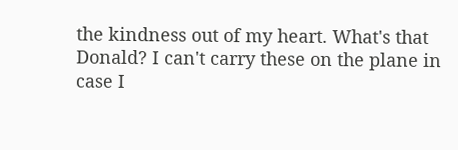the kindness out of my heart. What's that Donald? I can't carry these on the plane in case I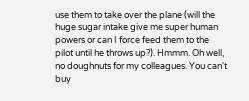use them to take over the plane (will the huge sugar intake give me super human powers or can I force feed them to the pilot until he throws up?). Hmmm. Oh well, no doughnuts for my colleagues. You can't buy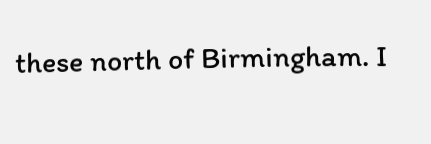these north of Birmingham. I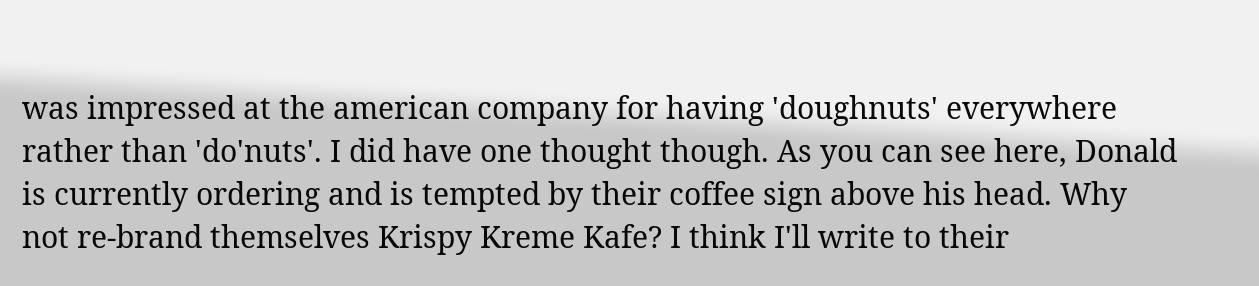was impressed at the american company for having 'doughnuts' everywhere rather than 'do'nuts'. I did have one thought though. As you can see here, Donald is currently ordering and is tempted by their coffee sign above his head. Why not re-brand themselves Krispy Kreme Kafe? I think I'll write to their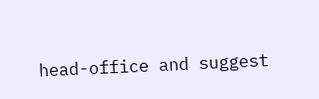head-office and suggest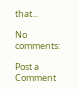that...

No comments:

Post a Comment